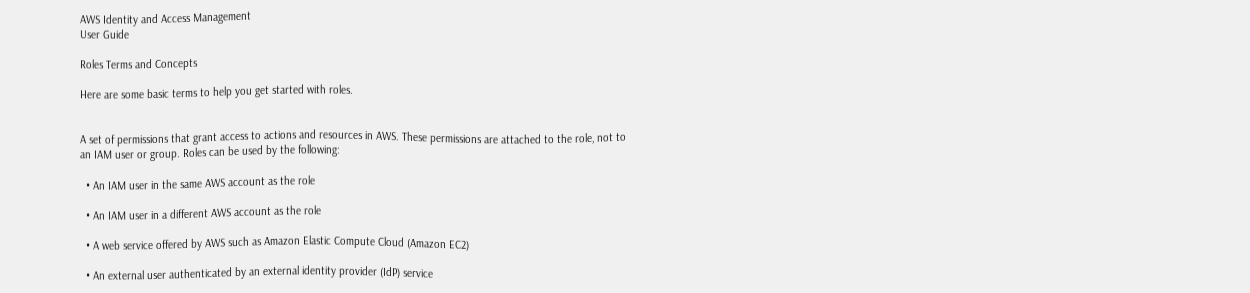AWS Identity and Access Management
User Guide

Roles Terms and Concepts

Here are some basic terms to help you get started with roles.


A set of permissions that grant access to actions and resources in AWS. These permissions are attached to the role, not to an IAM user or group. Roles can be used by the following:

  • An IAM user in the same AWS account as the role

  • An IAM user in a different AWS account as the role

  • A web service offered by AWS such as Amazon Elastic Compute Cloud (Amazon EC2)

  • An external user authenticated by an external identity provider (IdP) service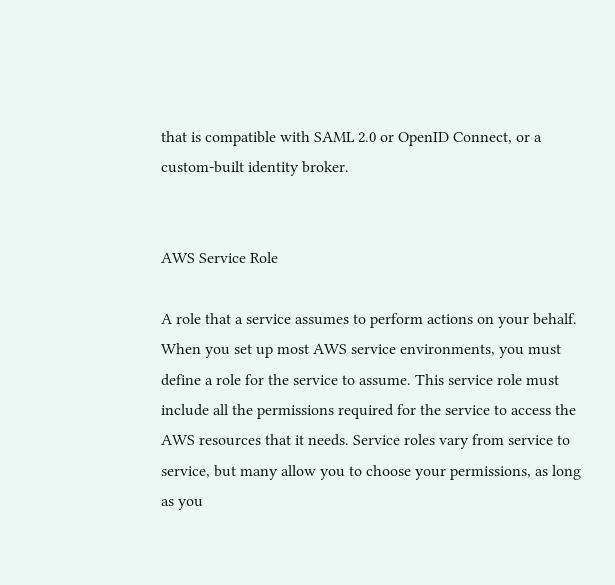that is compatible with SAML 2.0 or OpenID Connect, or a custom-built identity broker.


AWS Service Role

A role that a service assumes to perform actions on your behalf. When you set up most AWS service environments, you must define a role for the service to assume. This service role must include all the permissions required for the service to access the AWS resources that it needs. Service roles vary from service to service, but many allow you to choose your permissions, as long as you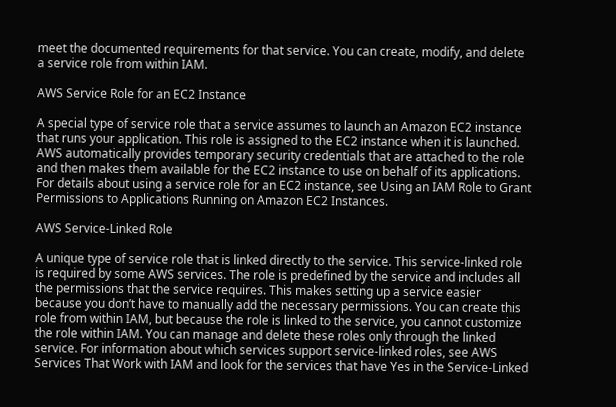meet the documented requirements for that service. You can create, modify, and delete a service role from within IAM.

AWS Service Role for an EC2 Instance

A special type of service role that a service assumes to launch an Amazon EC2 instance that runs your application. This role is assigned to the EC2 instance when it is launched. AWS automatically provides temporary security credentials that are attached to the role and then makes them available for the EC2 instance to use on behalf of its applications. For details about using a service role for an EC2 instance, see Using an IAM Role to Grant Permissions to Applications Running on Amazon EC2 Instances.

AWS Service-Linked Role

A unique type of service role that is linked directly to the service. This service-linked role is required by some AWS services. The role is predefined by the service and includes all the permissions that the service requires. This makes setting up a service easier because you don’t have to manually add the necessary permissions. You can create this role from within IAM, but because the role is linked to the service, you cannot customize the role within IAM. You can manage and delete these roles only through the linked service. For information about which services support service-linked roles, see AWS Services That Work with IAM and look for the services that have Yes in the Service-Linked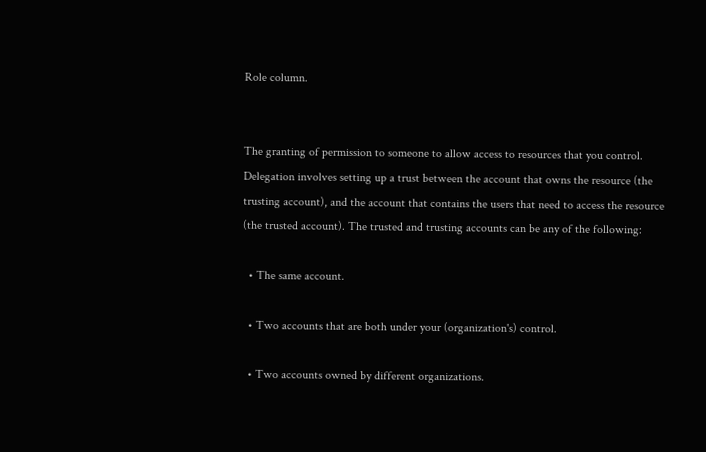Role column.


The granting of permission to someone to allow access to resources that you control. Delegation involves setting up a trust between the account that owns the resource (the trusting account), and the account that contains the users that need to access the resource (the trusted account). The trusted and trusting accounts can be any of the following:

  • The same account.

  • Two accounts that are both under your (organization's) control.

  • Two accounts owned by different organizations.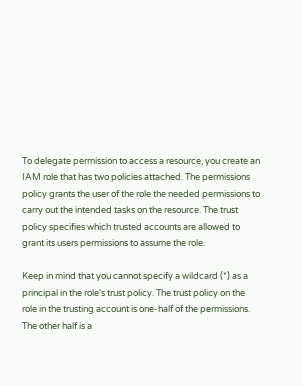To delegate permission to access a resource, you create an IAM role that has two policies attached. The permissions policy grants the user of the role the needed permissions to carry out the intended tasks on the resource. The trust policy specifies which trusted accounts are allowed to grant its users permissions to assume the role.

Keep in mind that you cannot specify a wildcard (*) as a principal in the role's trust policy. The trust policy on the role in the trusting account is one-half of the permissions. The other half is a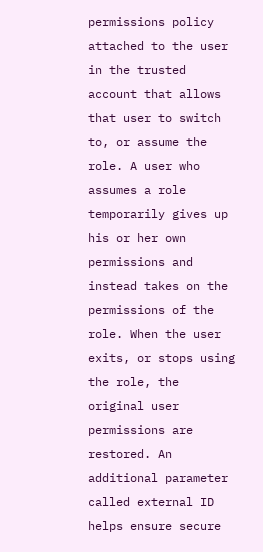permissions policy attached to the user in the trusted account that allows that user to switch to, or assume the role. A user who assumes a role temporarily gives up his or her own permissions and instead takes on the permissions of the role. When the user exits, or stops using the role, the original user permissions are restored. An additional parameter called external ID helps ensure secure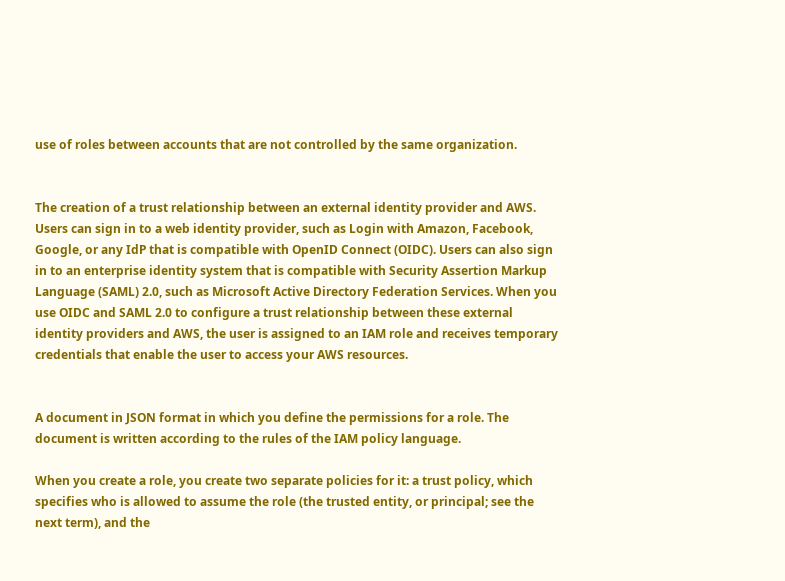use of roles between accounts that are not controlled by the same organization.


The creation of a trust relationship between an external identity provider and AWS. Users can sign in to a web identity provider, such as Login with Amazon, Facebook, Google, or any IdP that is compatible with OpenID Connect (OIDC). Users can also sign in to an enterprise identity system that is compatible with Security Assertion Markup Language (SAML) 2.0, such as Microsoft Active Directory Federation Services. When you use OIDC and SAML 2.0 to configure a trust relationship between these external identity providers and AWS, the user is assigned to an IAM role and receives temporary credentials that enable the user to access your AWS resources.


A document in JSON format in which you define the permissions for a role. The document is written according to the rules of the IAM policy language.

When you create a role, you create two separate policies for it: a trust policy, which specifies who is allowed to assume the role (the trusted entity, or principal; see the next term), and the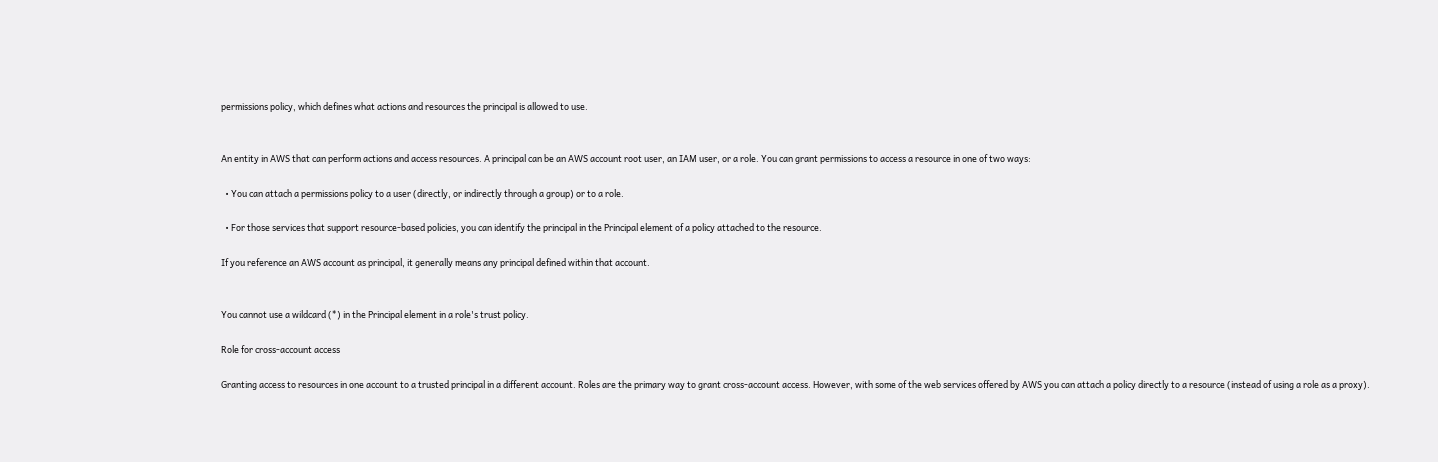permissions policy, which defines what actions and resources the principal is allowed to use.


An entity in AWS that can perform actions and access resources. A principal can be an AWS account root user, an IAM user, or a role. You can grant permissions to access a resource in one of two ways:

  • You can attach a permissions policy to a user (directly, or indirectly through a group) or to a role.

  • For those services that support resource-based policies, you can identify the principal in the Principal element of a policy attached to the resource.

If you reference an AWS account as principal, it generally means any principal defined within that account.


You cannot use a wildcard (*) in the Principal element in a role's trust policy.

Role for cross-account access

Granting access to resources in one account to a trusted principal in a different account. Roles are the primary way to grant cross-account access. However, with some of the web services offered by AWS you can attach a policy directly to a resource (instead of using a role as a proxy).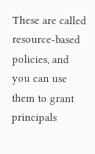These are called resource-based policies, and you can use them to grant principals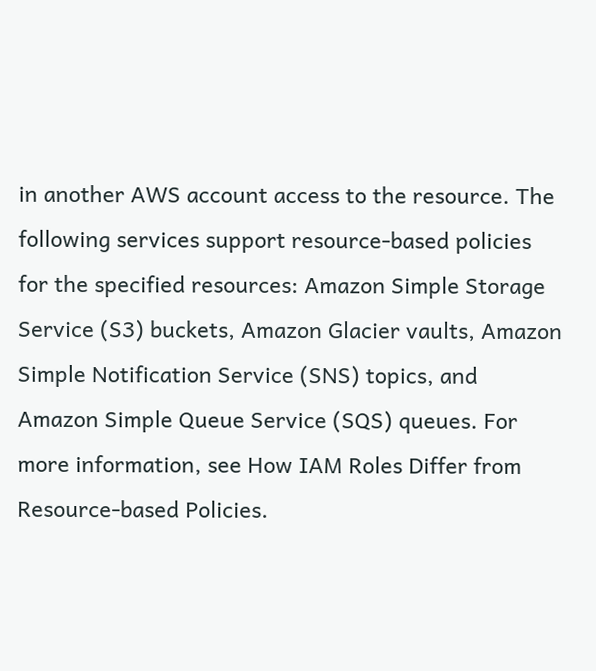in another AWS account access to the resource. The following services support resource-based policies for the specified resources: Amazon Simple Storage Service (S3) buckets, Amazon Glacier vaults, Amazon Simple Notification Service (SNS) topics, and Amazon Simple Queue Service (SQS) queues. For more information, see How IAM Roles Differ from Resource-based Policies.